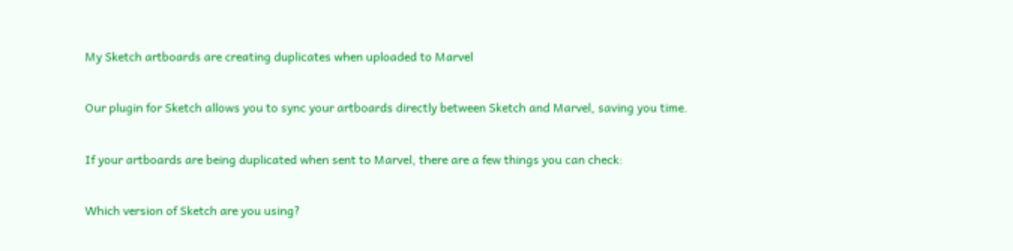My Sketch artboards are creating duplicates when uploaded to Marvel

Our plugin for Sketch allows you to sync your artboards directly between Sketch and Marvel, saving you time.

If your artboards are being duplicated when sent to Marvel, there are a few things you can check:

Which version of Sketch are you using?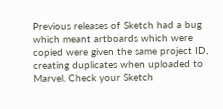Previous releases of Sketch had a bug which meant artboards which were copied were given the same project ID, creating duplicates when uploaded to Marvel. Check your Sketch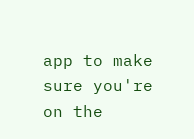app to make sure you're on the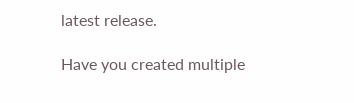latest release.

Have you created multiple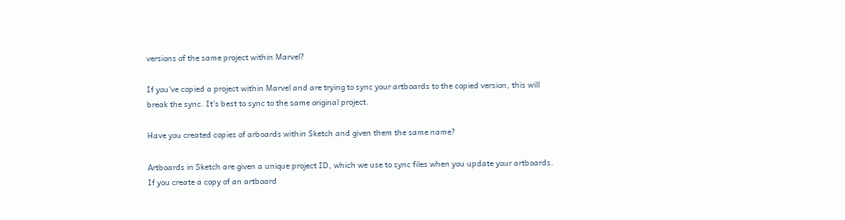versions of the same project within Marvel?

If you've copied a project within Marvel and are trying to sync your artboards to the copied version, this will break the sync. It's best to sync to the same original project.

Have you created copies of arboards within Sketch and given them the same name?

Artboards in Sketch are given a unique project ID, which we use to sync files when you update your artboards. If you create a copy of an artboard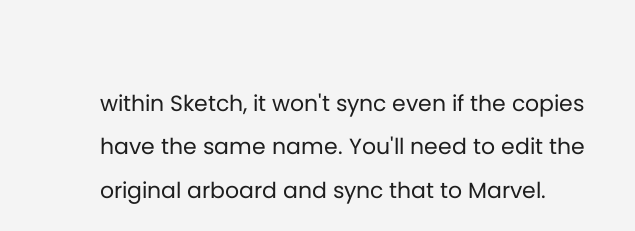within Sketch, it won't sync even if the copies have the same name. You'll need to edit the original arboard and sync that to Marvel.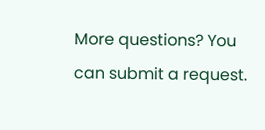More questions? You can submit a request.